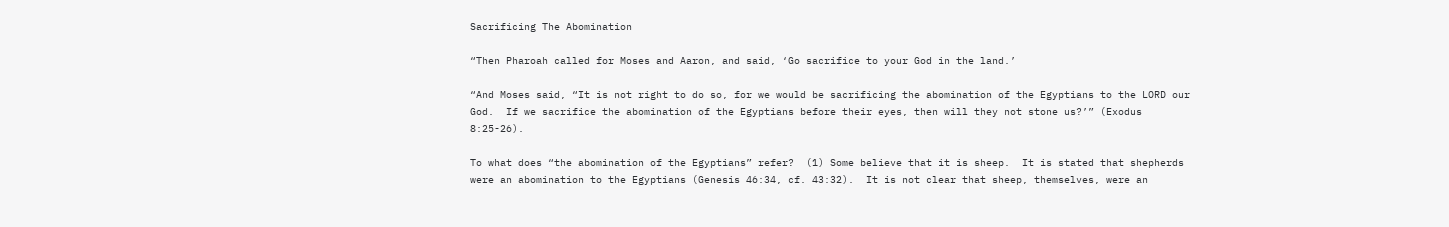Sacrificing The Abomination

“Then Pharoah called for Moses and Aaron, and said, ‘Go sacrifice to your God in the land.’

“And Moses said, “It is not right to do so, for we would be sacrificing the abomination of the Egyptians to the LORD our God.  If we sacrifice the abomination of the Egyptians before their eyes, then will they not stone us?’” (Exodus 8:25-26).

To what does “the abomination of the Egyptians” refer?  (1) Some believe that it is sheep.  It is stated that shepherds were an abomination to the Egyptians (Genesis 46:34, cf. 43:32).  It is not clear that sheep, themselves, were an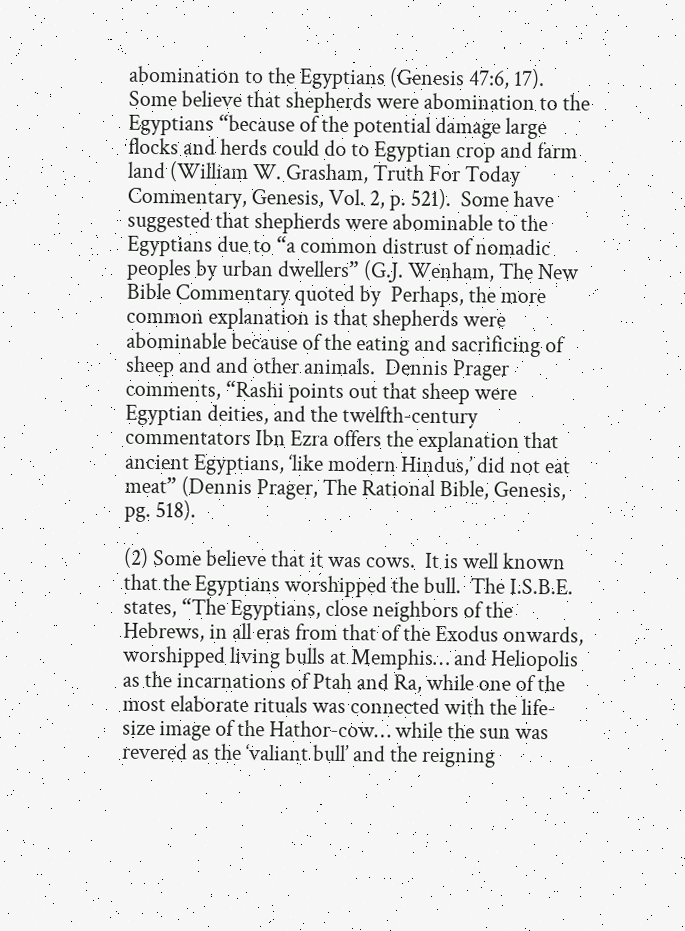abomination to the Egyptians (Genesis 47:6, 17).  Some believe that shepherds were abomination to the Egyptians “because of the potential damage large flocks and herds could do to Egyptian crop and farm land (William W. Grasham, Truth For Today Commentary, Genesis, Vol. 2, p. 521).  Some have suggested that shepherds were abominable to the Egyptians due to “a common distrust of nomadic peoples by urban dwellers” (G.J. Wenham, The New Bible Commentary quoted by  Perhaps, the more common explanation is that shepherds were abominable because of the eating and sacrificing of sheep and and other animals.  Dennis Prager comments, “Rashi points out that sheep were Egyptian deities, and the twelfth-century commentators Ibn Ezra offers the explanation that ancient Egyptians, ‘like modern Hindus,’ did not eat meat” (Dennis Prager, The Rational Bible, Genesis, pg. 518).

(2) Some believe that it was cows.  It is well known that the Egyptians worshipped the bull.  The I.S.B.E. states, “The Egyptians, close neighbors of the Hebrews, in all eras from that of the Exodus onwards, worshipped living bulls at Memphis… and Heliopolis as the incarnations of Ptah and Ra, while one of the most elaborate rituals was connected with the life-size image of the Hathor-cow… while the sun was revered as the ‘valiant bull’ and the reigning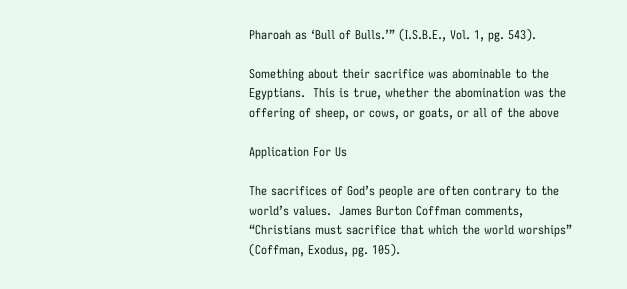Pharoah as ‘Bull of Bulls.’” (I.S.B.E., Vol. 1, pg. 543).

Something about their sacrifice was abominable to the Egyptians.  This is true, whether the abomination was the offering of sheep, or cows, or goats, or all of the above

Application For Us

The sacrifices of God’s people are often contrary to the world’s values.  James Burton Coffman comments, “Christians must sacrifice that which the world worships” (Coffman, Exodus, pg. 105).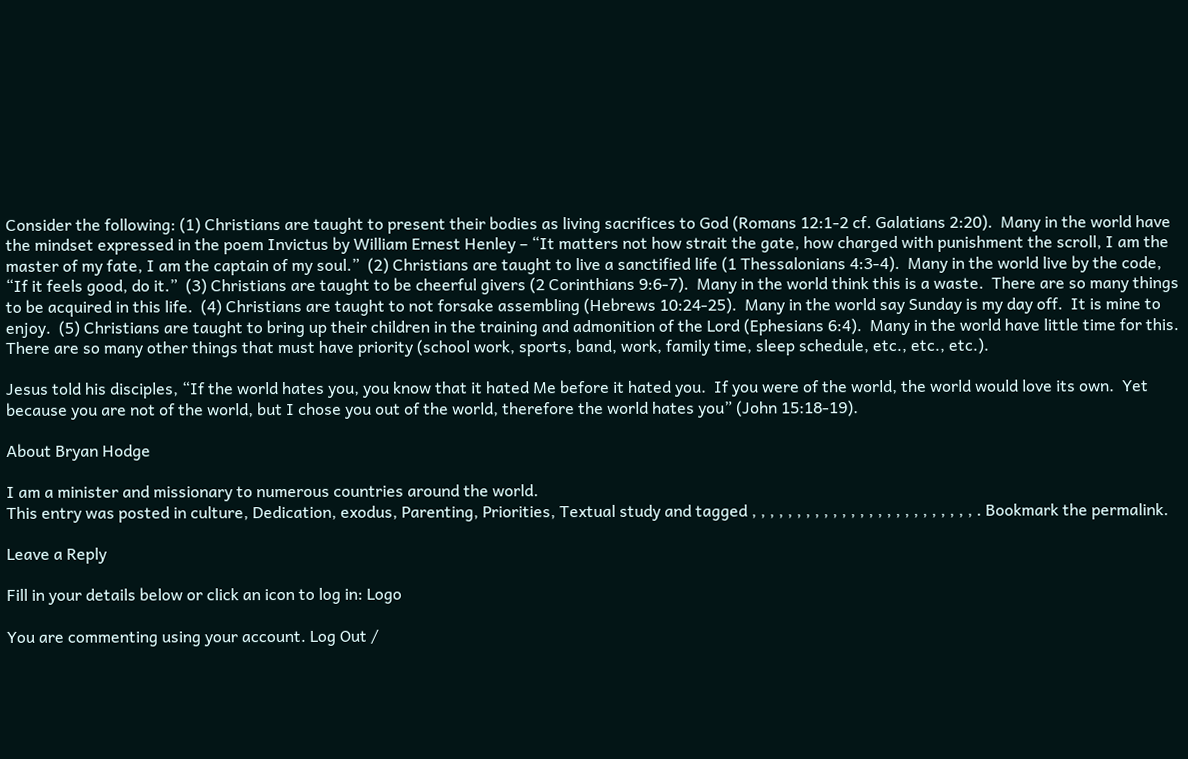Consider the following: (1) Christians are taught to present their bodies as living sacrifices to God (Romans 12:1-2 cf. Galatians 2:20).  Many in the world have the mindset expressed in the poem Invictus by William Ernest Henley – “It matters not how strait the gate, how charged with punishment the scroll, I am the master of my fate, I am the captain of my soul.”  (2) Christians are taught to live a sanctified life (1 Thessalonians 4:3-4).  Many in the world live by the code, “If it feels good, do it.”  (3) Christians are taught to be cheerful givers (2 Corinthians 9:6-7).  Many in the world think this is a waste.  There are so many things to be acquired in this life.  (4) Christians are taught to not forsake assembling (Hebrews 10:24-25).  Many in the world say Sunday is my day off.  It is mine to enjoy.  (5) Christians are taught to bring up their children in the training and admonition of the Lord (Ephesians 6:4).  Many in the world have little time for this.  There are so many other things that must have priority (school work, sports, band, work, family time, sleep schedule, etc., etc., etc.).

Jesus told his disciples, “If the world hates you, you know that it hated Me before it hated you.  If you were of the world, the world would love its own.  Yet because you are not of the world, but I chose you out of the world, therefore the world hates you” (John 15:18-19).

About Bryan Hodge

I am a minister and missionary to numerous countries around the world.
This entry was posted in culture, Dedication, exodus, Parenting, Priorities, Textual study and tagged , , , , , , , , , , , , , , , , , , , , , , , , , . Bookmark the permalink.

Leave a Reply

Fill in your details below or click an icon to log in: Logo

You are commenting using your account. Log Out /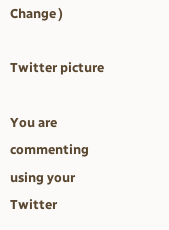Change )

Twitter picture

You are commenting using your Twitter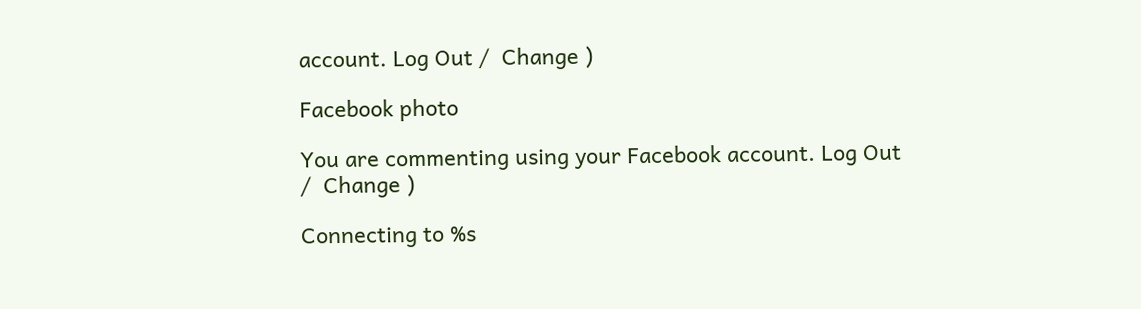account. Log Out /  Change )

Facebook photo

You are commenting using your Facebook account. Log Out /  Change )

Connecting to %s